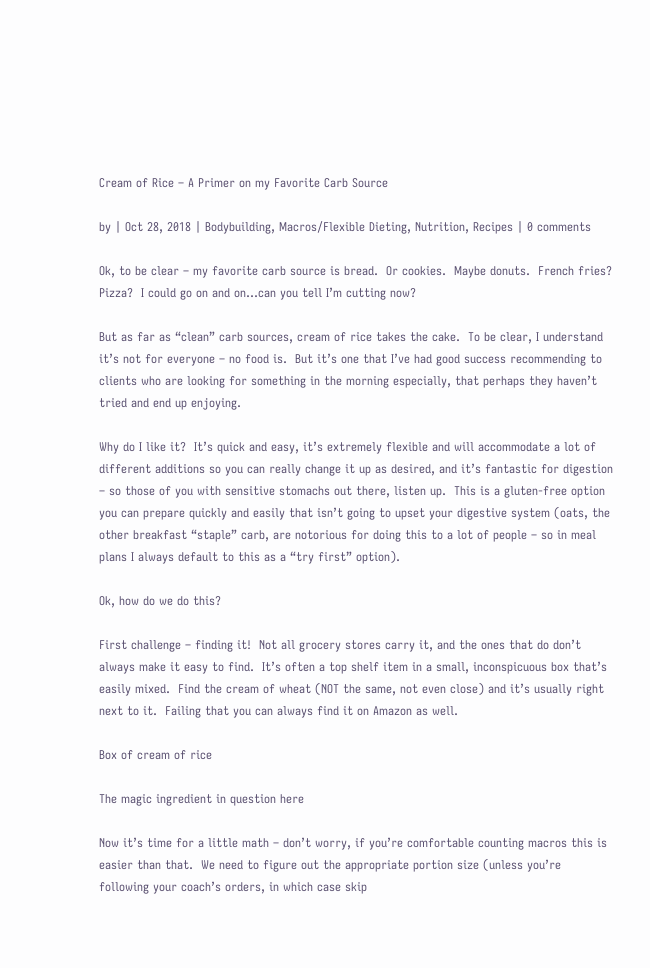Cream of Rice – A Primer on my Favorite Carb Source

by | Oct 28, 2018 | Bodybuilding, Macros/Flexible Dieting, Nutrition, Recipes | 0 comments

Ok, to be clear – my favorite carb source is bread.  Or cookies.  Maybe donuts.  French fries?  Pizza?  I could go on and on…can you tell I’m cutting now?

But as far as “clean” carb sources, cream of rice takes the cake.  To be clear, I understand it’s not for everyone – no food is.  But it’s one that I’ve had good success recommending to clients who are looking for something in the morning especially, that perhaps they haven’t tried and end up enjoying.

Why do I like it?  It’s quick and easy, it’s extremely flexible and will accommodate a lot of different additions so you can really change it up as desired, and it’s fantastic for digestion – so those of you with sensitive stomachs out there, listen up.  This is a gluten-free option you can prepare quickly and easily that isn’t going to upset your digestive system (oats, the other breakfast “staple” carb, are notorious for doing this to a lot of people – so in meal plans I always default to this as a “try first” option).

Ok, how do we do this?

First challenge – finding it!  Not all grocery stores carry it, and the ones that do don’t always make it easy to find.  It’s often a top shelf item in a small, inconspicuous box that’s easily mixed.  Find the cream of wheat (NOT the same, not even close) and it’s usually right next to it.  Failing that you can always find it on Amazon as well.

Box of cream of rice

The magic ingredient in question here

Now it’s time for a little math – don’t worry, if you’re comfortable counting macros this is easier than that.  We need to figure out the appropriate portion size (unless you’re following your coach’s orders, in which case skip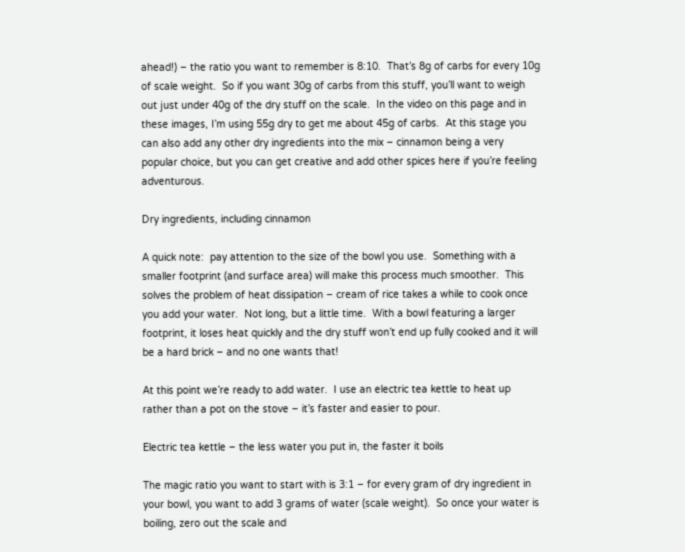ahead!) – the ratio you want to remember is 8:10.  That’s 8g of carbs for every 10g of scale weight.  So if you want 30g of carbs from this stuff, you’ll want to weigh out just under 40g of the dry stuff on the scale.  In the video on this page and in these images, I’m using 55g dry to get me about 45g of carbs.  At this stage you can also add any other dry ingredients into the mix – cinnamon being a very popular choice, but you can get creative and add other spices here if you’re feeling adventurous.

Dry ingredients, including cinnamon

A quick note:  pay attention to the size of the bowl you use.  Something with a smaller footprint (and surface area) will make this process much smoother.  This solves the problem of heat dissipation – cream of rice takes a while to cook once you add your water.  Not long, but a little time.  With a bowl featuring a larger footprint, it loses heat quickly and the dry stuff won’t end up fully cooked and it will be a hard brick – and no one wants that!

At this point we’re ready to add water.  I use an electric tea kettle to heat up rather than a pot on the stove – it’s faster and easier to pour.

Electric tea kettle – the less water you put in, the faster it boils

The magic ratio you want to start with is 3:1 – for every gram of dry ingredient in your bowl, you want to add 3 grams of water (scale weight).  So once your water is boiling, zero out the scale and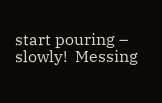start pouring – slowly!  Messing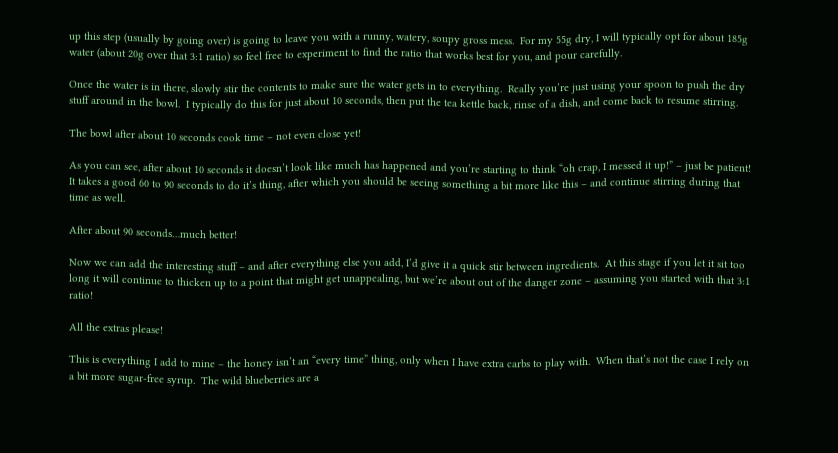up this step (usually by going over) is going to leave you with a runny, watery, soupy gross mess.  For my 55g dry, I will typically opt for about 185g water (about 20g over that 3:1 ratio) so feel free to experiment to find the ratio that works best for you, and pour carefully.

Once the water is in there, slowly stir the contents to make sure the water gets in to everything.  Really you’re just using your spoon to push the dry stuff around in the bowl.  I typically do this for just about 10 seconds, then put the tea kettle back, rinse of a dish, and come back to resume stirring.

The bowl after about 10 seconds cook time – not even close yet!

As you can see, after about 10 seconds it doesn’t look like much has happened and you’re starting to think “oh crap, I messed it up!” – just be patient!  It takes a good 60 to 90 seconds to do it’s thing, after which you should be seeing something a bit more like this – and continue stirring during that time as well.

After about 90 seconds…much better!

Now we can add the interesting stuff – and after everything else you add, I’d give it a quick stir between ingredients.  At this stage if you let it sit too long it will continue to thicken up to a point that might get unappealing, but we’re about out of the danger zone – assuming you started with that 3:1 ratio!

All the extras please!

This is everything I add to mine – the honey isn’t an “every time” thing, only when I have extra carbs to play with.  When that’s not the case I rely on a bit more sugar-free syrup.  The wild blueberries are a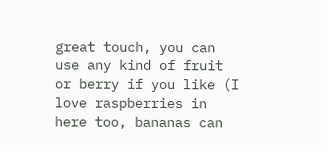great touch, you can use any kind of fruit or berry if you like (I love raspberries in here too, bananas can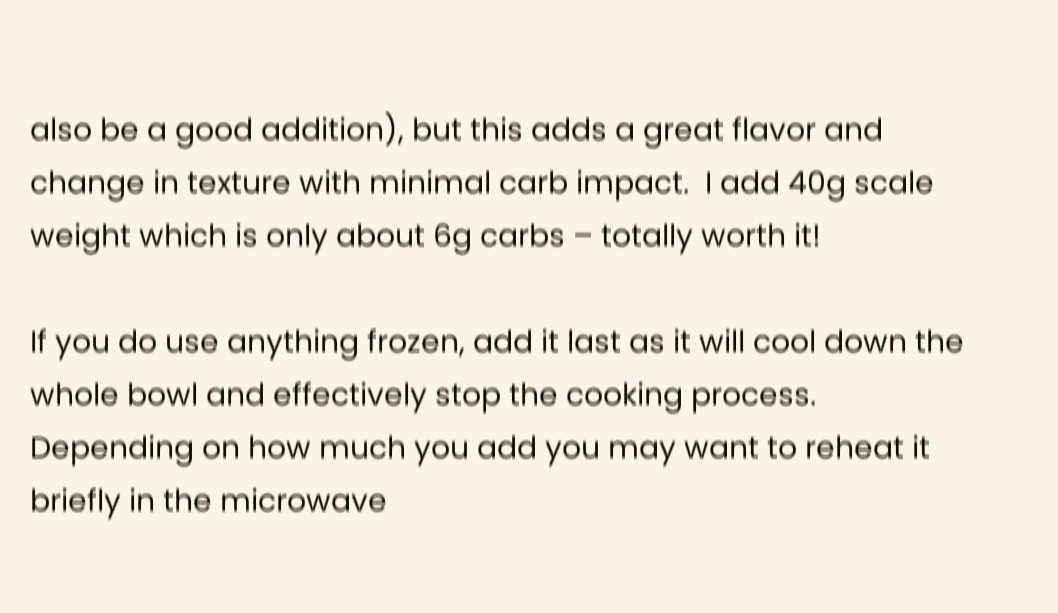also be a good addition), but this adds a great flavor and change in texture with minimal carb impact.  I add 40g scale weight which is only about 6g carbs – totally worth it!

If you do use anything frozen, add it last as it will cool down the whole bowl and effectively stop the cooking process.  Depending on how much you add you may want to reheat it briefly in the microwave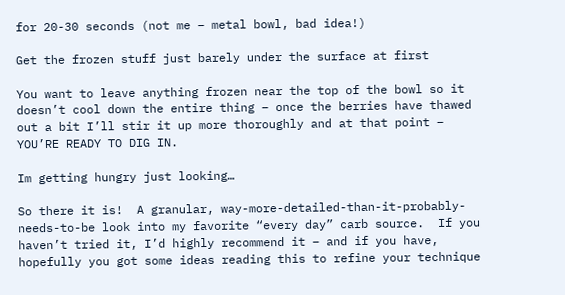for 20-30 seconds (not me – metal bowl, bad idea!)

Get the frozen stuff just barely under the surface at first

You want to leave anything frozen near the top of the bowl so it doesn’t cool down the entire thing – once the berries have thawed out a bit I’ll stir it up more thoroughly and at that point – YOU’RE READY TO DIG IN.

Im getting hungry just looking…

So there it is!  A granular, way-more-detailed-than-it-probably-needs-to-be look into my favorite “every day” carb source.  If you haven’t tried it, I’d highly recommend it – and if you have, hopefully you got some ideas reading this to refine your technique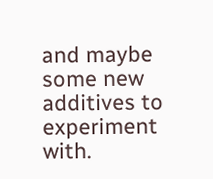and maybe some new additives to experiment with.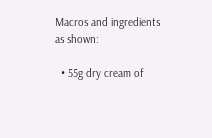Macros and ingredients as shown:

  • 55g dry cream of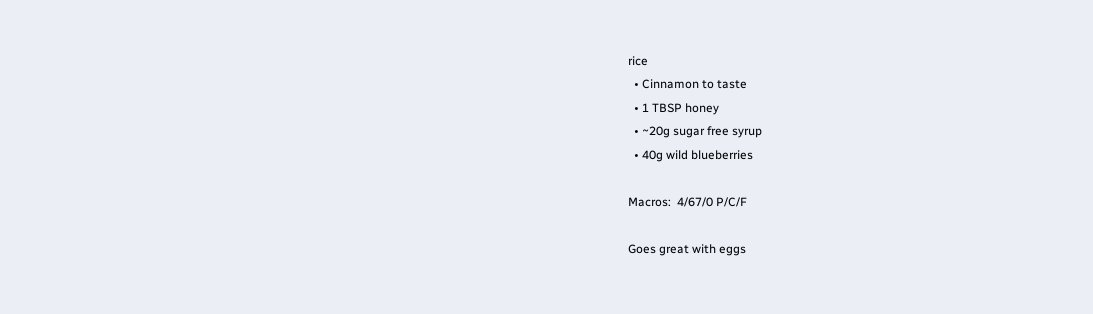rice
  • Cinnamon to taste
  • 1 TBSP honey
  • ~20g sugar free syrup
  • 40g wild blueberries

Macros:  4/67/0 P/C/F

Goes great with eggs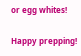or egg whites!

Happy prepping!